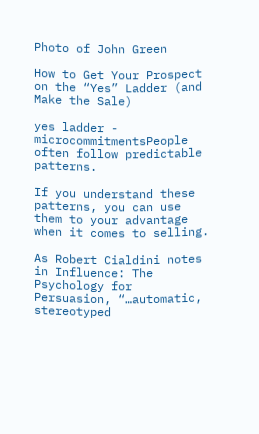Photo of John Green

How to Get Your Prospect on the “Yes” Ladder (and Make the Sale)

yes ladder - microcommitmentsPeople often follow predictable patterns.

If you understand these patterns, you can use them to your advantage when it comes to selling.

As Robert Cialdini notes in Influence: The Psychology for Persuasion, “…automatic, stereotyped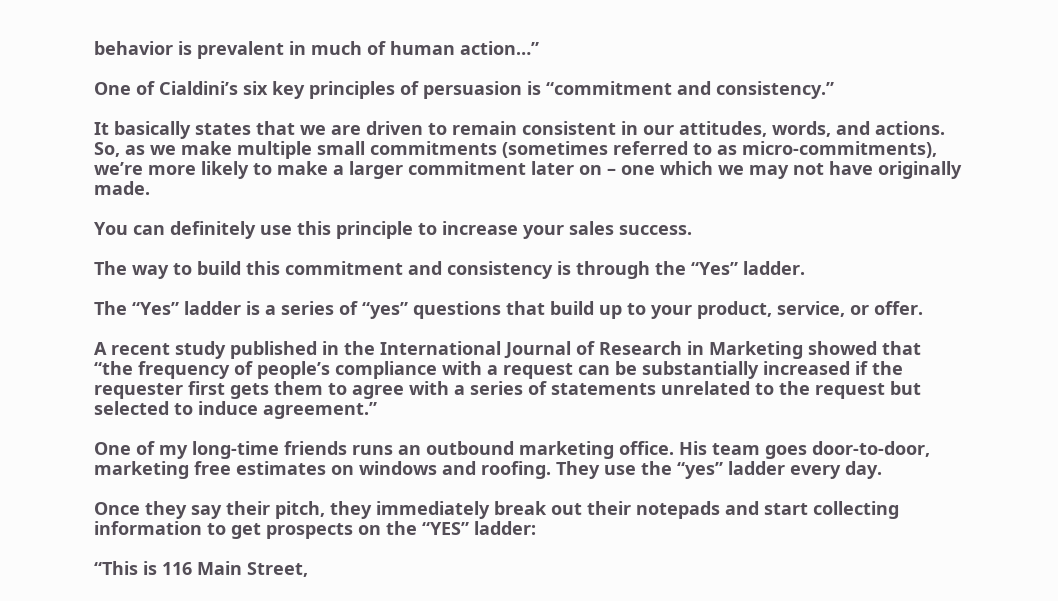behavior is prevalent in much of human action…”

One of Cialdini’s six key principles of persuasion is “commitment and consistency.”

It basically states that we are driven to remain consistent in our attitudes, words, and actions. So, as we make multiple small commitments (sometimes referred to as micro-commitments), we’re more likely to make a larger commitment later on – one which we may not have originally made.

You can definitely use this principle to increase your sales success.

The way to build this commitment and consistency is through the “Yes” ladder.

The “Yes” ladder is a series of “yes” questions that build up to your product, service, or offer.

A recent study published in the International Journal of Research in Marketing showed that “the frequency of people’s compliance with a request can be substantially increased if the requester first gets them to agree with a series of statements unrelated to the request but selected to induce agreement.”

One of my long-time friends runs an outbound marketing office. His team goes door-to-door, marketing free estimates on windows and roofing. They use the “yes” ladder every day.

Once they say their pitch, they immediately break out their notepads and start collecting information to get prospects on the “YES” ladder:

“This is 116 Main Street,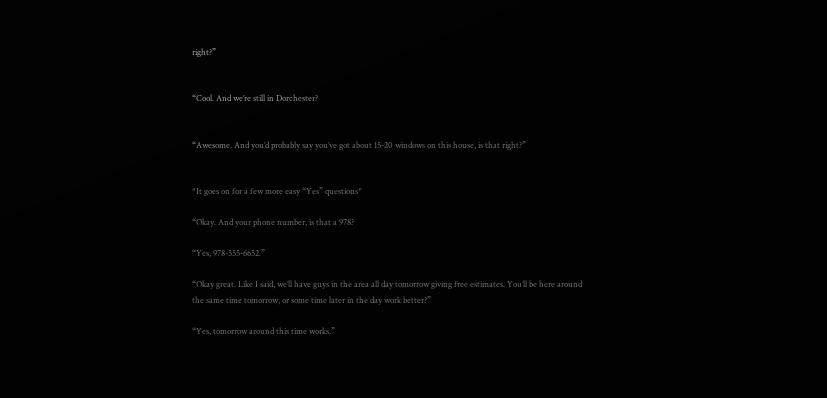right?”


“Cool. And we’re still in Dorchester?


“Awesome. And you’d probably say you’ve got about 15-20 windows on this house, is that right?”


*It goes on for a few more easy “Yes” questions*

“Okay. And your phone number, is that a 978?

“Yes, 978-555-6652.”

“Okay great. Like I said, we’ll have guys in the area all day tomorrow giving free estimates. You’ll be here around the same time tomorrow, or some time later in the day work better?”

“Yes, tomorrow around this time works.”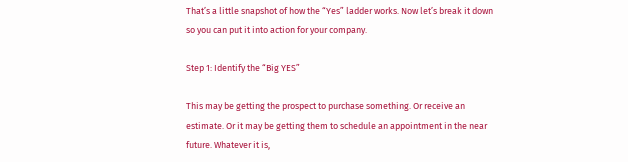That’s a little snapshot of how the “Yes” ladder works. Now let’s break it down so you can put it into action for your company.

Step 1: Identify the “Big YES”

This may be getting the prospect to purchase something. Or receive an estimate. Or it may be getting them to schedule an appointment in the near future. Whatever it is,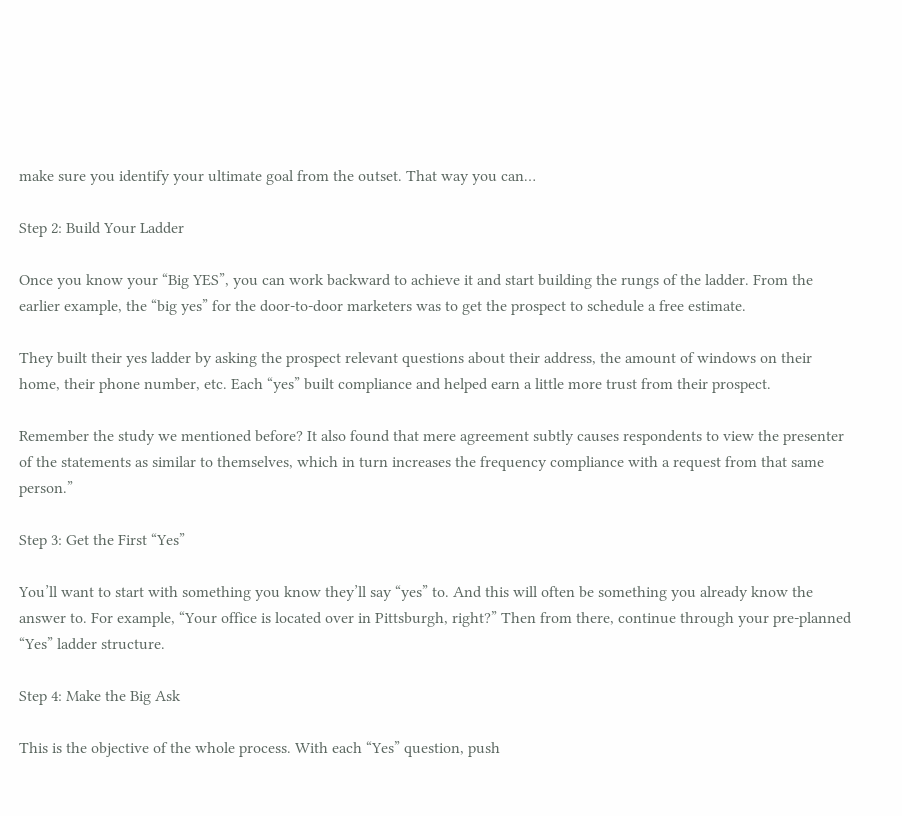make sure you identify your ultimate goal from the outset. That way you can…

Step 2: Build Your Ladder

Once you know your “Big YES”, you can work backward to achieve it and start building the rungs of the ladder. From the earlier example, the “big yes” for the door-to-door marketers was to get the prospect to schedule a free estimate.

They built their yes ladder by asking the prospect relevant questions about their address, the amount of windows on their home, their phone number, etc. Each “yes” built compliance and helped earn a little more trust from their prospect.

Remember the study we mentioned before? It also found that mere agreement subtly causes respondents to view the presenter of the statements as similar to themselves, which in turn increases the frequency compliance with a request from that same person.”

Step 3: Get the First “Yes”

You’ll want to start with something you know they’ll say “yes” to. And this will often be something you already know the answer to. For example, “Your office is located over in Pittsburgh, right?” Then from there, continue through your pre-planned “Yes” ladder structure.

Step 4: Make the Big Ask

This is the objective of the whole process. With each “Yes” question, push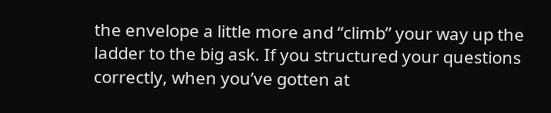the envelope a little more and “climb” your way up the ladder to the big ask. If you structured your questions correctly, when you’ve gotten at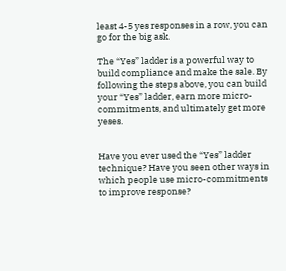least 4-5 yes responses in a row, you can go for the big ask.

The “Yes” ladder is a powerful way to build compliance and make the sale. By following the steps above, you can build your “Yes” ladder, earn more micro-commitments, and ultimately get more yeses.


Have you ever used the “Yes” ladder technique? Have you seen other ways in which people use micro-commitments to improve response?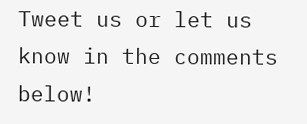Tweet us or let us know in the comments below!